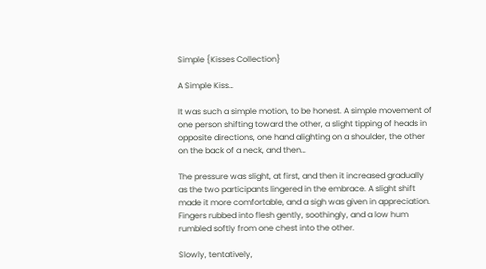Simple {Kisses Collection}

A Simple Kiss…

It was such a simple motion, to be honest. A simple movement of one person shifting toward the other, a slight tipping of heads in opposite directions, one hand alighting on a shoulder, the other on the back of a neck, and then…

The pressure was slight, at first, and then it increased gradually as the two participants lingered in the embrace. A slight shift made it more comfortable, and a sigh was given in appreciation. Fingers rubbed into flesh gently, soothingly, and a low hum rumbled softly from one chest into the other.

Slowly, tentatively,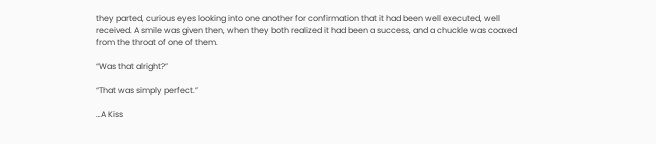they parted, curious eyes looking into one another for confirmation that it had been well executed, well received. A smile was given then, when they both realized it had been a success, and a chuckle was coaxed from the throat of one of them.

“Was that alright?”

“That was simply perfect.”

…A Kiss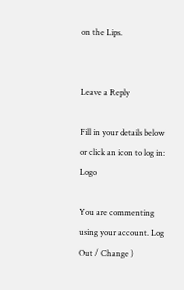on the Lips.


Leave a Reply

Fill in your details below or click an icon to log in: Logo

You are commenting using your account. Log Out / Change )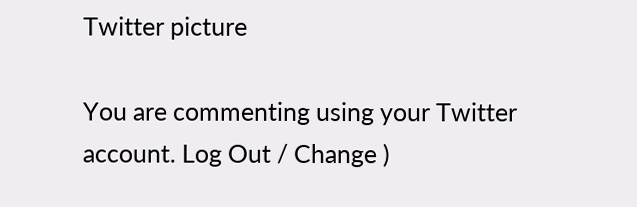Twitter picture

You are commenting using your Twitter account. Log Out / Change )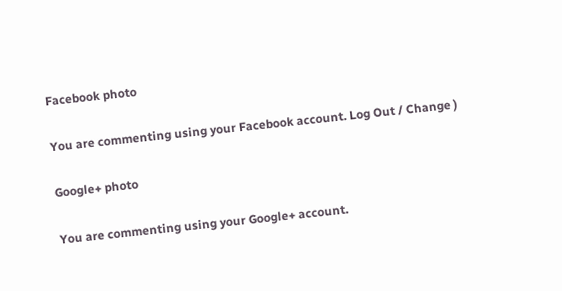Facebook photo

You are commenting using your Facebook account. Log Out / Change )

Google+ photo

You are commenting using your Google+ account.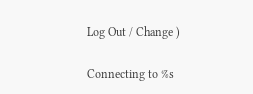Log Out / Change )

Connecting to %s